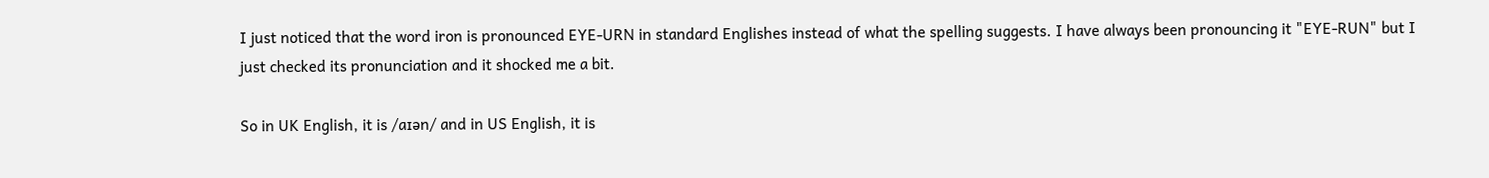I just noticed that the word iron is pronounced EYE-URN in standard Englishes instead of what the spelling suggests. I have always been pronouncing it "EYE-RUN" but I just checked its pronunciation and it shocked me a bit.

So in UK English, it is /aɪən/ and in US English, it is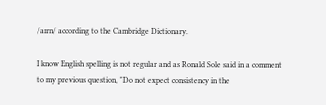/aɪrn/ according to the Cambridge Dictionary.

I know English spelling is not regular and as Ronald Sole said in a comment to my previous question, "Do not expect consistency in the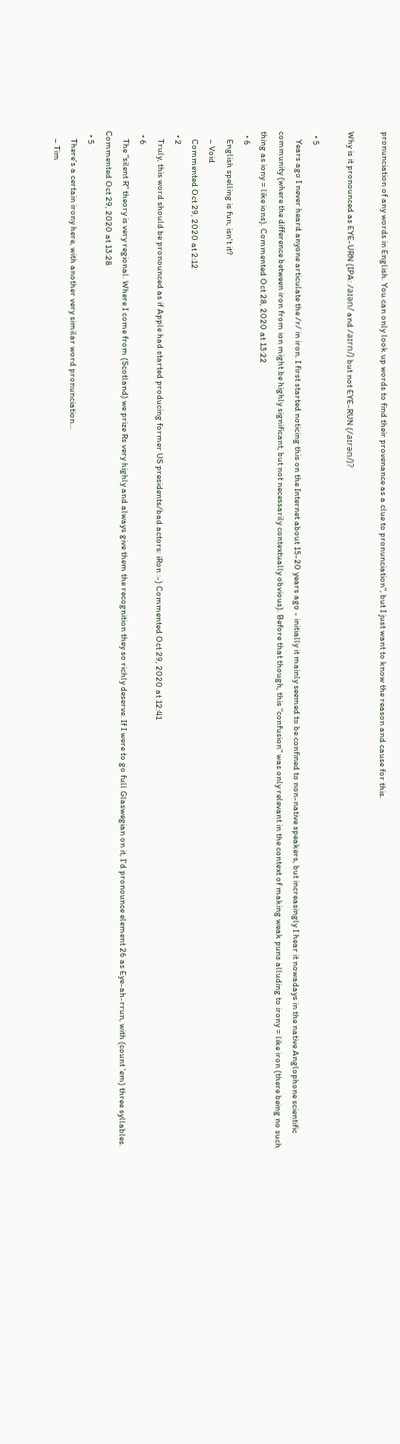pronunciation of any words in English. You can only look up words to find their provenance as a clue to pronunciation", but I just want to know the reason and cause for this.

Why is it pronounced as EYE-URN (IPA: /aɪən/ and /aɪrn/) but not EYE-RUN (/aɪrən/)?

  • 5
    Years ago I never heard anyone articulate the /r/ in iron. I first started noticing this on the Internet about 15-20 years ago - initially it mainly seemed to be confined to non-native speakers, but increasingly I hear it nowadays in the native Anglophone scientific community (where the difference between iron from ion might be highly significant, but not necessarily contextually obvious). Before that though, this "confusion" was only relevant in the context of making weak puns alluding to irony = like iron (there being no such thing as iony = like ions). Commented Oct 28, 2020 at 13:22
  • 6
    English spelling is fun, isn't it?
    – Void
    Commented Oct 29, 2020 at 2:12
  • 2
    Truly, this word should be pronounced as if Apple had started producing former US presidents/bad actors: iRon :-) Commented Oct 29, 2020 at 12:41
  • 6
    The "silent R" theory is very regional. Where I come from (Scotland) we prize Rs very highly and always give them the recognition they so richly deserve. If I were to go full Glaswegian on it, I'd pronounce element 26 as Eye-ah-rrun, with (count 'em) three syllables. Commented Oct 29, 2020 at 13:28
  • 5
    There's a certain irony here, with another very similar word pronunciation...
    – Tim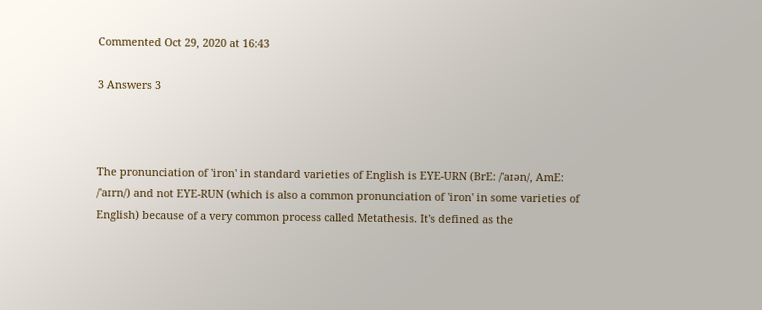Commented Oct 29, 2020 at 16:43

3 Answers 3



The pronunciation of 'iron' in standard varieties of English is EYE-URN (BrE: /'aɪən/, AmE: /'aɪrn/) and not EYE-RUN (which is also a common pronunciation of 'iron' in some varieties of English) because of a very common process called Metathesis. It's defined as the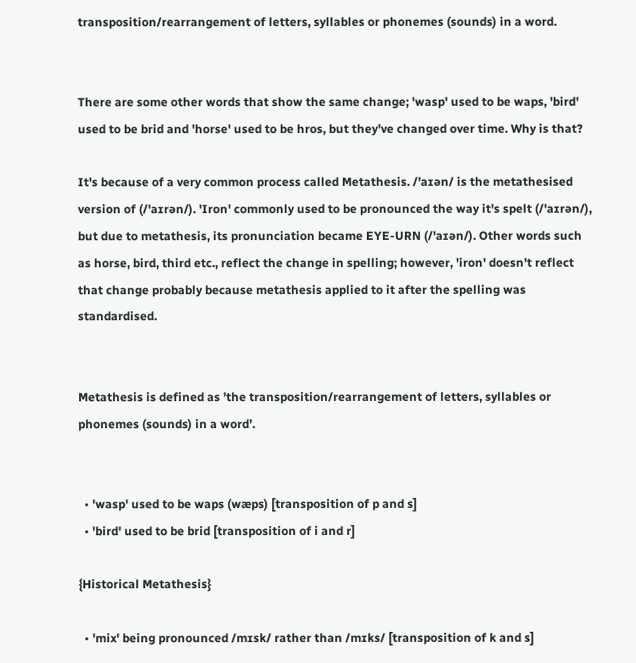transposition/rearrangement of letters, syllables or phonemes (sounds) in a word.


There are some other words that show the same change; 'wasp' used to be waps, 'bird' used to be brid and 'horse' used to be hros, but they've changed over time. Why is that?

It's because of a very common process called Metathesis. /'aɪən/ is the metathesised version of (/'aɪrən/). 'Iron' commonly used to be pronounced the way it's spelt (/'aɪrən/), but due to metathesis, its pronunciation became EYE-URN (/'aɪən/). Other words such as horse, bird, third etc., reflect the change in spelling; however, 'iron' doesn't reflect that change probably because metathesis applied to it after the spelling was standardised.


Metathesis is defined as ’the transposition/rearrangement of letters, syllables or phonemes (sounds) in a word’.


  • 'wasp' used to be waps (wæps) [transposition of p and s]
  • 'bird' used to be brid [transposition of i and r]

{Historical Metathesis}

  • 'mix' being pronounced /mɪsk/ rather than /mɪks/ [transposition of k and s]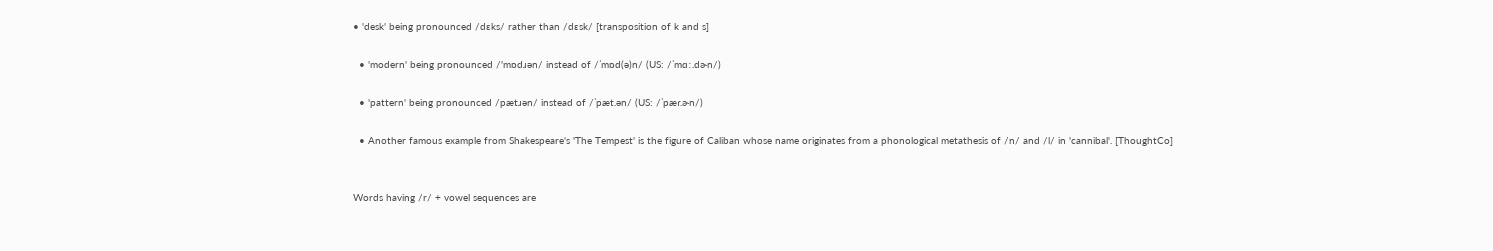• 'desk' being pronounced /dɛks/ rather than /dɛsk/ [transposition of k and s]

  • 'modern' being pronounced /'mɒdɹən/ instead of /ˈmɒd(ə)n/ (US: /ˈmɑː.dɚn/)

  • 'pattern' being pronounced /pætɹən/ instead of /ˈpæt.ən/ (US: /ˈpæɾ.ɚn/)

  • Another famous example from Shakespeare's 'The Tempest' is the figure of Caliban whose name originates from a phonological metathesis of /n/ and /l/ in 'cannibal'. [ThoughtCo]


Words having /r/ + vowel sequences are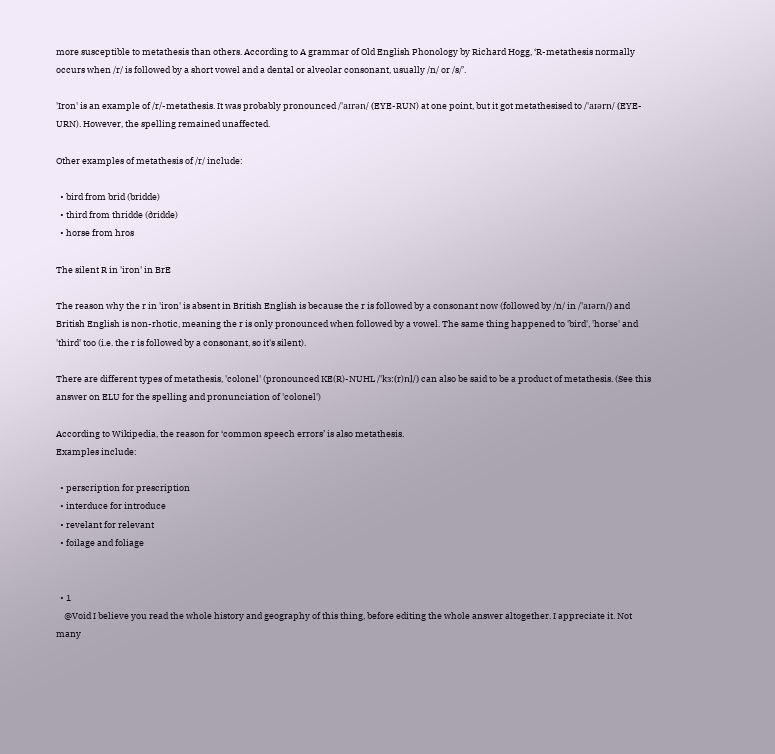more susceptible to metathesis than others. According to A grammar of Old English Phonology by Richard Hogg, ‘R-metathesis normally occurs when /r/ is followed by a short vowel and a dental or alveolar consonant, usually /n/ or /s/’.

'Iron' is an example of /r/-metathesis. It was probably pronounced /'aɪrən/ (EYE-RUN) at one point, but it got metathesised to /'aɪərn/ (EYE-URN). However, the spelling remained unaffected.

Other examples of metathesis of /r/ include:

  • bird from brid (bridde)
  • third from thridde (ðridde)
  • horse from hros

The silent R in 'iron' in BrE

The reason why the r in 'iron' is absent in British English is because the r is followed by a consonant now (followed by /n/ in /'aɪərn/) and British English is non-rhotic, meaning the r is only pronounced when followed by a vowel. The same thing happened to 'bird', 'horse' and 'third' too (i.e. the r is followed by a consonant, so it's silent).

There are different types of metathesis, 'colonel' (pronounced KE(R)-NUHL /'kɜː(r)nl̩/) can also be said to be a product of metathesis. (See this answer on ELU for the spelling and pronunciation of 'colonel')

According to Wikipedia, the reason for ‘common speech errors’ is also metathesis.
Examples include:

  • perscription for prescription
  • interduce for introduce
  • revelant for relevant
  • foilage and foliage


  • 1
    @Void I believe you read the whole history and geography of this thing, before editing the whole answer altogether. I appreciate it. Not many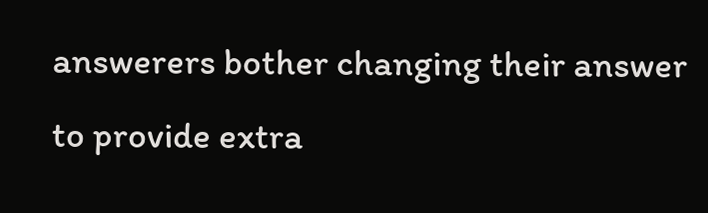answerers bother changing their answer to provide extra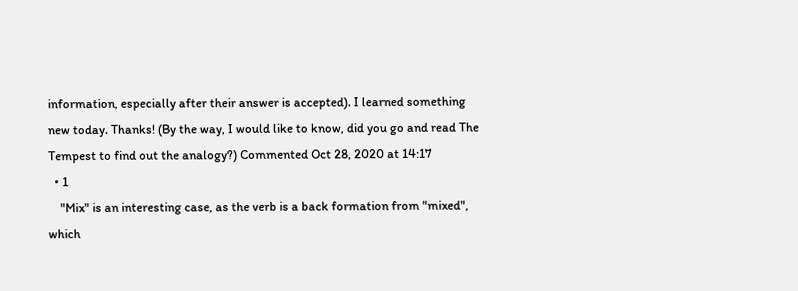information, especially after their answer is accepted). I learned something new today. Thanks! (By the way, I would like to know, did you go and read The Tempest to find out the analogy?) Commented Oct 28, 2020 at 14:17
  • 1
    "Mix" is an interesting case, as the verb is a back formation from "mixed", which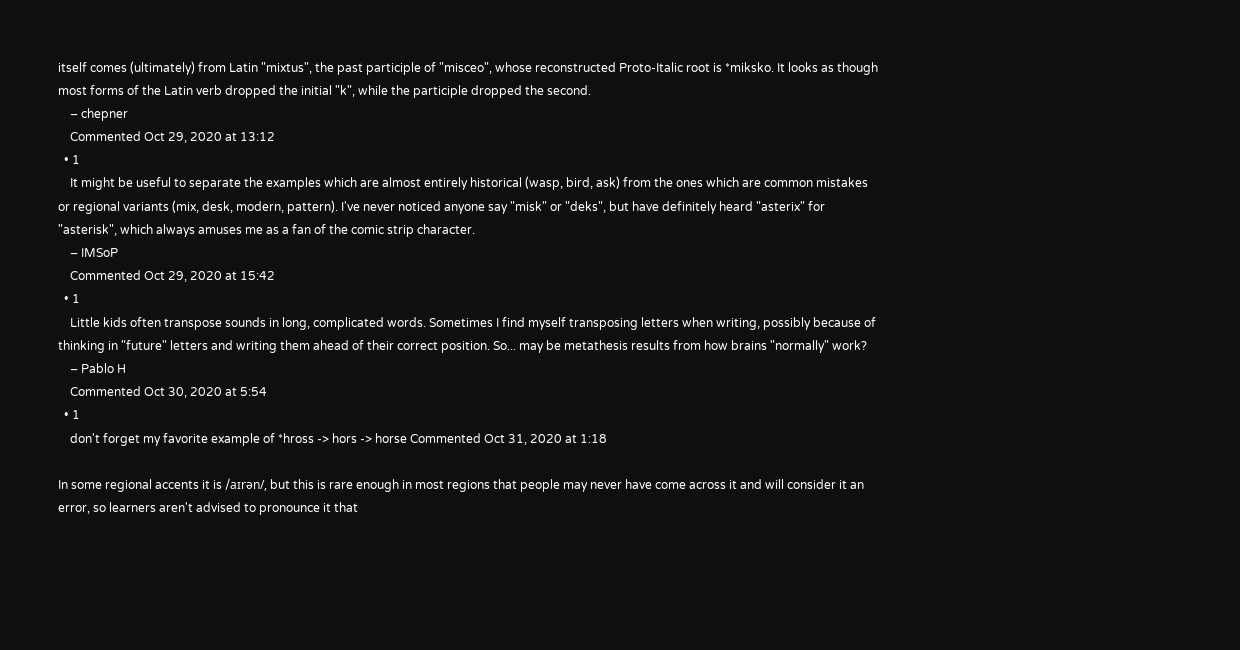itself comes (ultimately) from Latin "mixtus", the past participle of "misceo", whose reconstructed Proto-Italic root is *miksko. It looks as though most forms of the Latin verb dropped the initial "k", while the participle dropped the second.
    – chepner
    Commented Oct 29, 2020 at 13:12
  • 1
    It might be useful to separate the examples which are almost entirely historical (wasp, bird, ask) from the ones which are common mistakes or regional variants (mix, desk, modern, pattern). I've never noticed anyone say "misk" or "deks", but have definitely heard "asterix" for "asterisk", which always amuses me as a fan of the comic strip character.
    – IMSoP
    Commented Oct 29, 2020 at 15:42
  • 1
    Little kids often transpose sounds in long, complicated words. Sometimes I find myself transposing letters when writing, possibly because of thinking in "future" letters and writing them ahead of their correct position. So... may be metathesis results from how brains "normally" work?
    – Pablo H
    Commented Oct 30, 2020 at 5:54
  • 1
    don't forget my favorite example of *hross -> hors -> horse Commented Oct 31, 2020 at 1:18

In some regional accents it is /aɪrən/, but this is rare enough in most regions that people may never have come across it and will consider it an error, so learners aren't advised to pronounce it that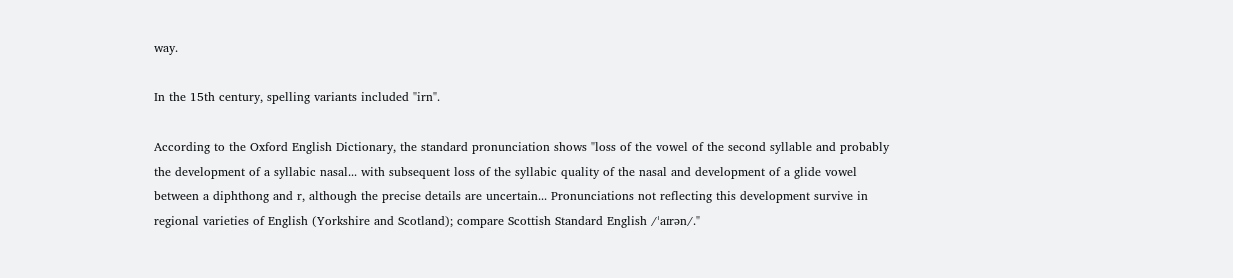way.

In the 15th century, spelling variants included "irn".

According to the Oxford English Dictionary, the standard pronunciation shows "loss of the vowel of the second syllable and probably the development of a syllabic nasal... with subsequent loss of the syllabic quality of the nasal and development of a glide vowel between a diphthong and r, although the precise details are uncertain... Pronunciations not reflecting this development survive in regional varieties of English (Yorkshire and Scotland); compare Scottish Standard English /ˈaɪrən/."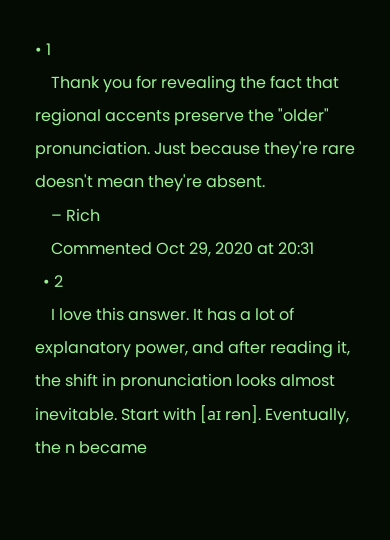• 1
    Thank you for revealing the fact that regional accents preserve the "older" pronunciation. Just because they're rare doesn't mean they're absent.
    – Rich
    Commented Oct 29, 2020 at 20:31
  • 2
    I love this answer. It has a lot of explanatory power, and after reading it, the shift in pronunciation looks almost inevitable. Start with [aɪ rən]. Eventually, the n became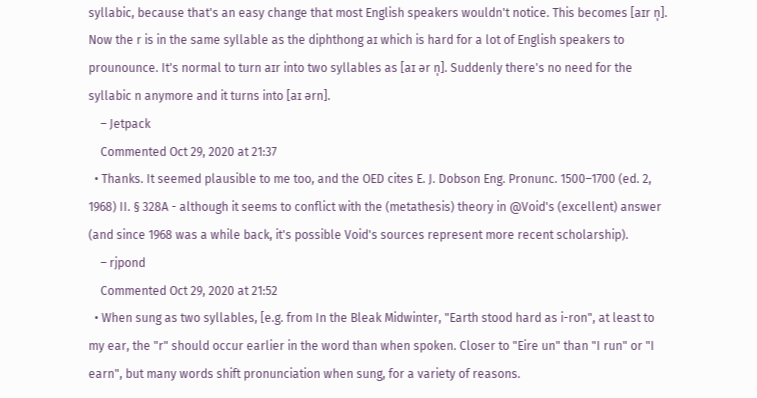syllabic, because that's an easy change that most English speakers wouldn't notice. This becomes [aɪr n̩]. Now the r is in the same syllable as the diphthong aɪ which is hard for a lot of English speakers to prounounce. It's normal to turn aɪr into two syllables as [aɪ ər n̩]. Suddenly there's no need for the syllabic n anymore and it turns into [aɪ ərn].
    – Jetpack
    Commented Oct 29, 2020 at 21:37
  • Thanks. It seemed plausible to me too, and the OED cites E. J. Dobson Eng. Pronunc. 1500–1700 (ed. 2, 1968) II. § 328A - although it seems to conflict with the (metathesis) theory in @Void's (excellent) answer (and since 1968 was a while back, it's possible Void's sources represent more recent scholarship).
    – rjpond
    Commented Oct 29, 2020 at 21:52
  • When sung as two syllables, [e.g. from In the Bleak Midwinter, "Earth stood hard as i-ron", at least to my ear, the "r" should occur earlier in the word than when spoken. Closer to "Eire un" than "I run" or "I earn", but many words shift pronunciation when sung, for a variety of reasons.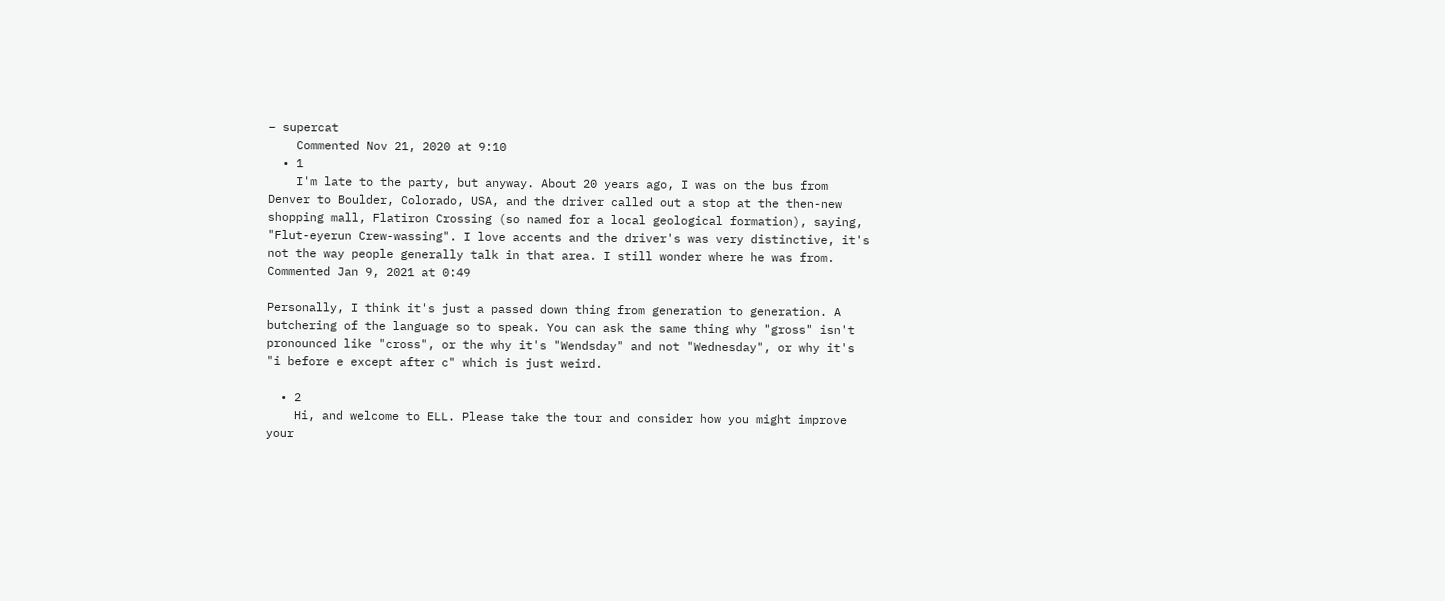– supercat
    Commented Nov 21, 2020 at 9:10
  • 1
    I'm late to the party, but anyway. About 20 years ago, I was on the bus from Denver to Boulder, Colorado, USA, and the driver called out a stop at the then-new shopping mall, Flatiron Crossing (so named for a local geological formation), saying, "Flut-eyerun Crew-wassing". I love accents and the driver's was very distinctive, it's not the way people generally talk in that area. I still wonder where he was from. Commented Jan 9, 2021 at 0:49

Personally, I think it's just a passed down thing from generation to generation. A butchering of the language so to speak. You can ask the same thing why "gross" isn't pronounced like "cross", or the why it's "Wendsday" and not "Wednesday", or why it's "i before e except after c" which is just weird.

  • 2
    Hi, and welcome to ELL. Please take the tour and consider how you might improve your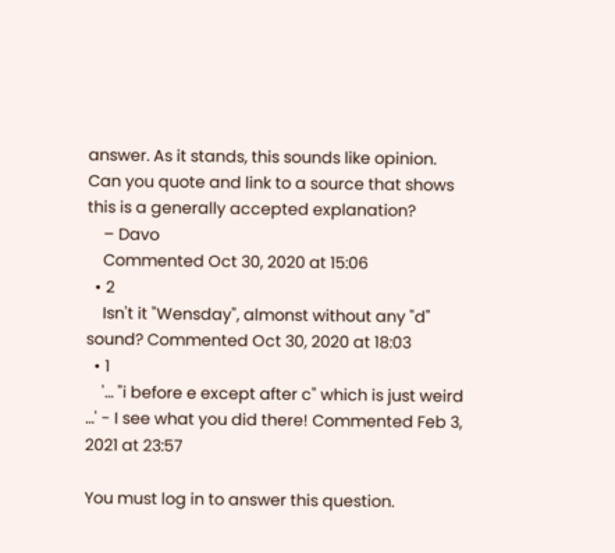answer. As it stands, this sounds like opinion. Can you quote and link to a source that shows this is a generally accepted explanation?
    – Davo
    Commented Oct 30, 2020 at 15:06
  • 2
    Isn't it "Wensday", almonst without any "d" sound? Commented Oct 30, 2020 at 18:03
  • 1
    '... "i before e except after c" which is just weird ...' - I see what you did there! Commented Feb 3, 2021 at 23:57

You must log in to answer this question.